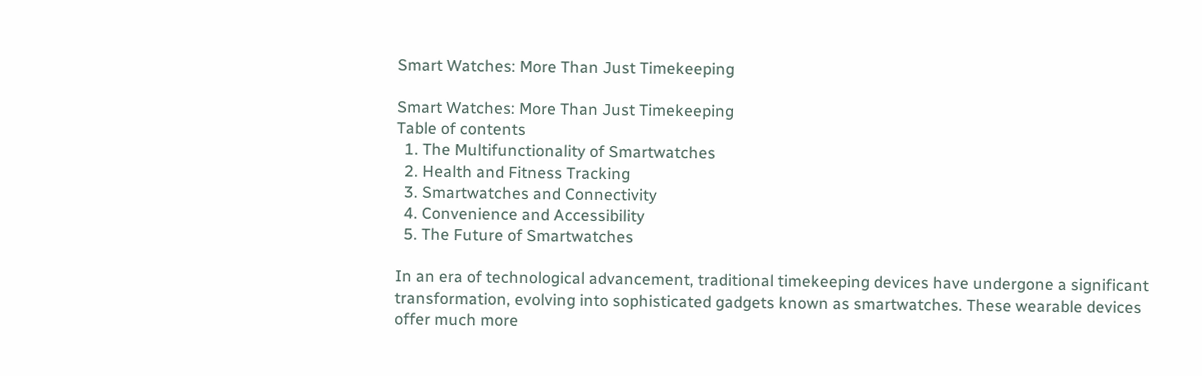Smart Watches: More Than Just Timekeeping

Smart Watches: More Than Just Timekeeping
Table of contents
  1. The Multifunctionality of Smartwatches
  2. Health and Fitness Tracking
  3. Smartwatches and Connectivity
  4. Convenience and Accessibility
  5. The Future of Smartwatches

In an era of technological advancement, traditional timekeeping devices have undergone a significant transformation, evolving into sophisticated gadgets known as smartwatches. These wearable devices offer much more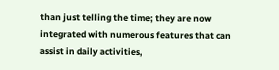than just telling the time; they are now integrated with numerous features that can assist in daily activities,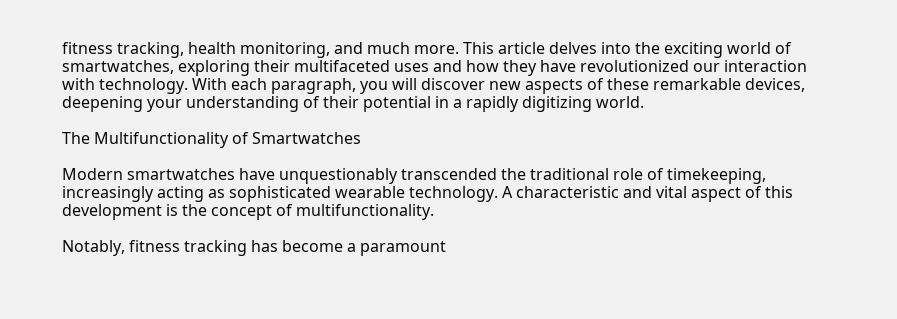fitness tracking, health monitoring, and much more. This article delves into the exciting world of smartwatches, exploring their multifaceted uses and how they have revolutionized our interaction with technology. With each paragraph, you will discover new aspects of these remarkable devices, deepening your understanding of their potential in a rapidly digitizing world.

The Multifunctionality of Smartwatches

Modern smartwatches have unquestionably transcended the traditional role of timekeeping, increasingly acting as sophisticated wearable technology. A characteristic and vital aspect of this development is the concept of multifunctionality.

Notably, fitness tracking has become a paramount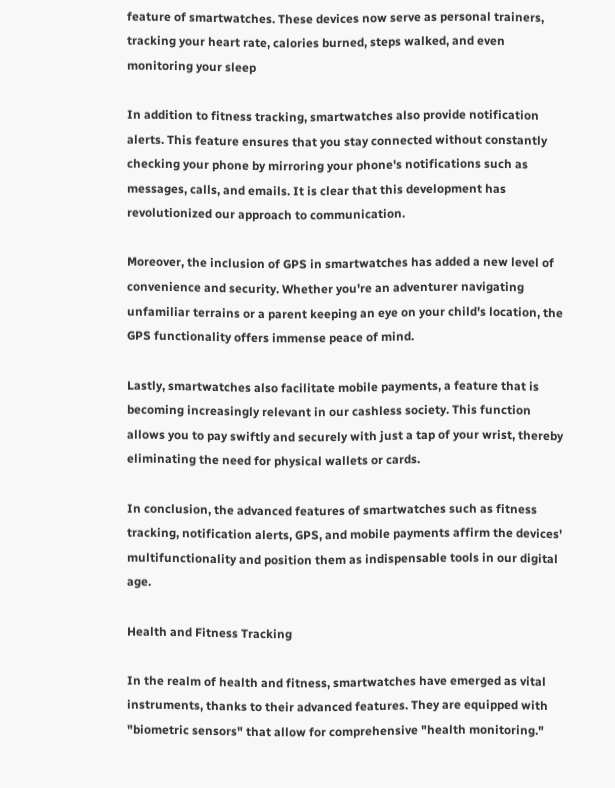feature of smartwatches. These devices now serve as personal trainers, tracking your heart rate, calories burned, steps walked, and even monitoring your sleep

In addition to fitness tracking, smartwatches also provide notification alerts. This feature ensures that you stay connected without constantly checking your phone by mirroring your phone's notifications such as messages, calls, and emails. It is clear that this development has revolutionized our approach to communication.

Moreover, the inclusion of GPS in smartwatches has added a new level of convenience and security. Whether you're an adventurer navigating unfamiliar terrains or a parent keeping an eye on your child's location, the GPS functionality offers immense peace of mind.

Lastly, smartwatches also facilitate mobile payments, a feature that is becoming increasingly relevant in our cashless society. This function allows you to pay swiftly and securely with just a tap of your wrist, thereby eliminating the need for physical wallets or cards.

In conclusion, the advanced features of smartwatches such as fitness tracking, notification alerts, GPS, and mobile payments affirm the devices' multifunctionality and position them as indispensable tools in our digital age.

Health and Fitness Tracking

In the realm of health and fitness, smartwatches have emerged as vital instruments, thanks to their advanced features. They are equipped with "biometric sensors" that allow for comprehensive "health monitoring."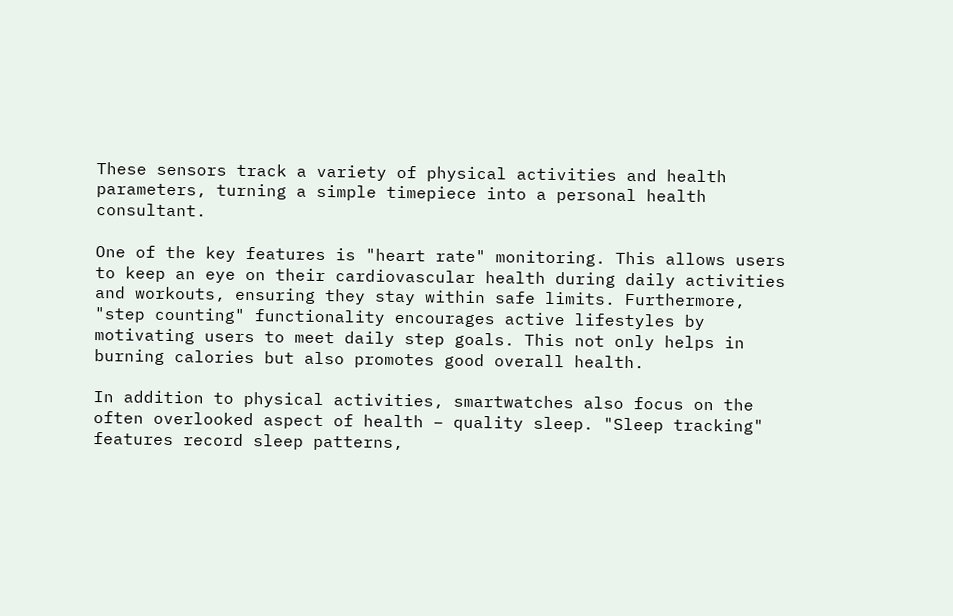These sensors track a variety of physical activities and health parameters, turning a simple timepiece into a personal health consultant.

One of the key features is "heart rate" monitoring. This allows users to keep an eye on their cardiovascular health during daily activities and workouts, ensuring they stay within safe limits. Furthermore, "step counting" functionality encourages active lifestyles by motivating users to meet daily step goals. This not only helps in burning calories but also promotes good overall health.

In addition to physical activities, smartwatches also focus on the often overlooked aspect of health – quality sleep. "Sleep tracking" features record sleep patterns,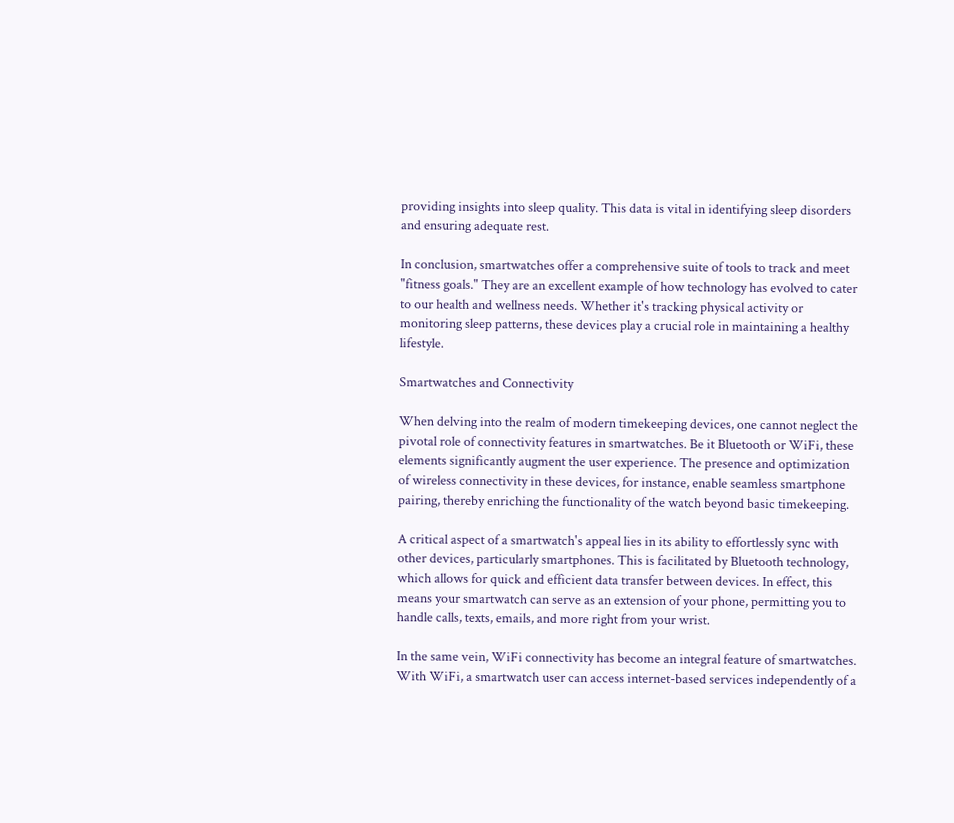providing insights into sleep quality. This data is vital in identifying sleep disorders and ensuring adequate rest.

In conclusion, smartwatches offer a comprehensive suite of tools to track and meet "fitness goals." They are an excellent example of how technology has evolved to cater to our health and wellness needs. Whether it's tracking physical activity or monitoring sleep patterns, these devices play a crucial role in maintaining a healthy lifestyle.

Smartwatches and Connectivity

When delving into the realm of modern timekeeping devices, one cannot neglect the pivotal role of connectivity features in smartwatches. Be it Bluetooth or WiFi, these elements significantly augment the user experience. The presence and optimization of wireless connectivity in these devices, for instance, enable seamless smartphone pairing, thereby enriching the functionality of the watch beyond basic timekeeping.

A critical aspect of a smartwatch's appeal lies in its ability to effortlessly sync with other devices, particularly smartphones. This is facilitated by Bluetooth technology, which allows for quick and efficient data transfer between devices. In effect, this means your smartwatch can serve as an extension of your phone, permitting you to handle calls, texts, emails, and more right from your wrist.

In the same vein, WiFi connectivity has become an integral feature of smartwatches. With WiFi, a smartwatch user can access internet-based services independently of a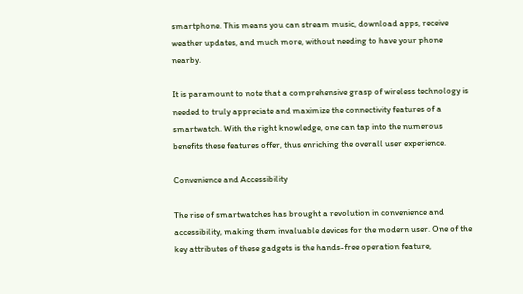smartphone. This means you can stream music, download apps, receive weather updates, and much more, without needing to have your phone nearby.

It is paramount to note that a comprehensive grasp of wireless technology is needed to truly appreciate and maximize the connectivity features of a smartwatch. With the right knowledge, one can tap into the numerous benefits these features offer, thus enriching the overall user experience.

Convenience and Accessibility

The rise of smartwatches has brought a revolution in convenience and accessibility, making them invaluable devices for the modern user. One of the key attributes of these gadgets is the hands-free operation feature,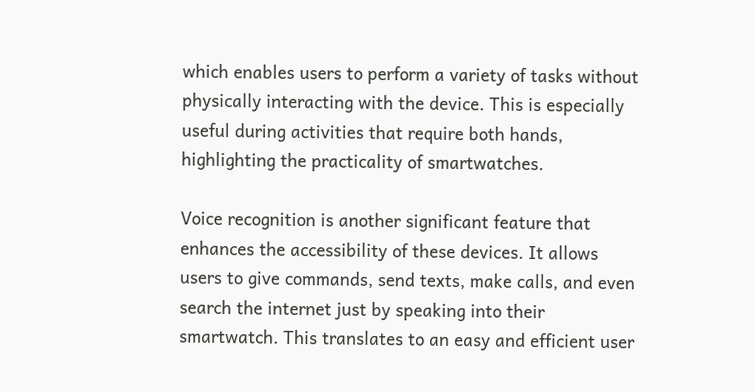which enables users to perform a variety of tasks without physically interacting with the device. This is especially useful during activities that require both hands, highlighting the practicality of smartwatches.

Voice recognition is another significant feature that enhances the accessibility of these devices. It allows users to give commands, send texts, make calls, and even search the internet just by speaking into their smartwatch. This translates to an easy and efficient user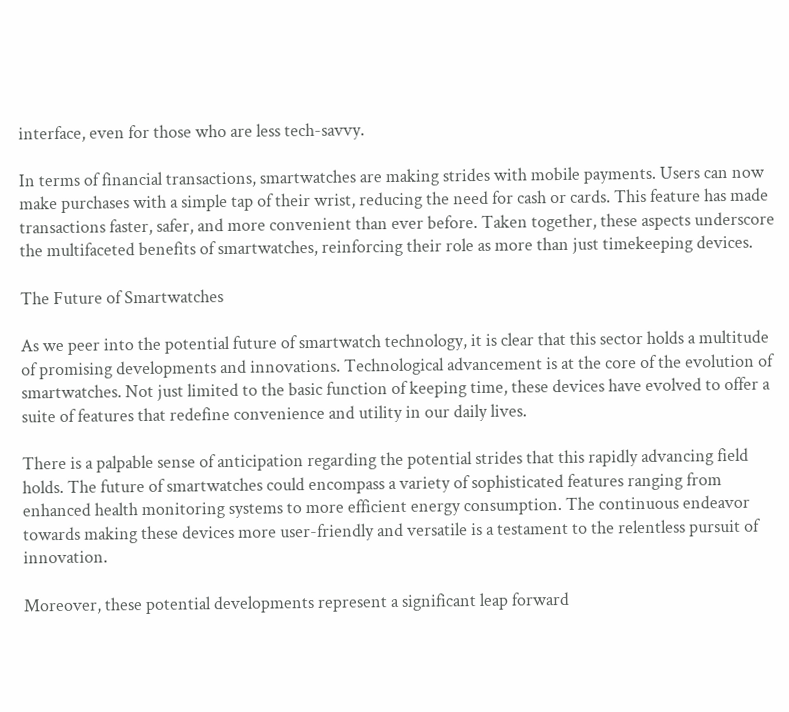interface, even for those who are less tech-savvy.

In terms of financial transactions, smartwatches are making strides with mobile payments. Users can now make purchases with a simple tap of their wrist, reducing the need for cash or cards. This feature has made transactions faster, safer, and more convenient than ever before. Taken together, these aspects underscore the multifaceted benefits of smartwatches, reinforcing their role as more than just timekeeping devices.

The Future of Smartwatches

As we peer into the potential future of smartwatch technology, it is clear that this sector holds a multitude of promising developments and innovations. Technological advancement is at the core of the evolution of smartwatches. Not just limited to the basic function of keeping time, these devices have evolved to offer a suite of features that redefine convenience and utility in our daily lives.

There is a palpable sense of anticipation regarding the potential strides that this rapidly advancing field holds. The future of smartwatches could encompass a variety of sophisticated features ranging from enhanced health monitoring systems to more efficient energy consumption. The continuous endeavor towards making these devices more user-friendly and versatile is a testament to the relentless pursuit of innovation.

Moreover, these potential developments represent a significant leap forward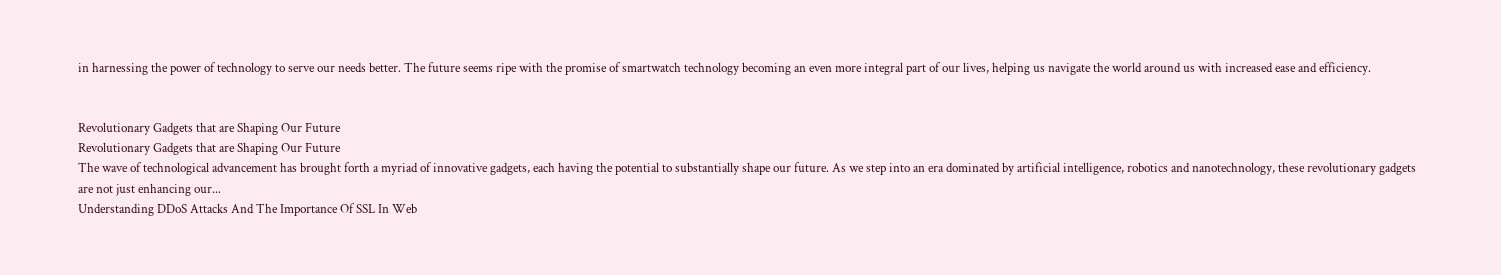in harnessing the power of technology to serve our needs better. The future seems ripe with the promise of smartwatch technology becoming an even more integral part of our lives, helping us navigate the world around us with increased ease and efficiency.


Revolutionary Gadgets that are Shaping Our Future
Revolutionary Gadgets that are Shaping Our Future
The wave of technological advancement has brought forth a myriad of innovative gadgets, each having the potential to substantially shape our future. As we step into an era dominated by artificial intelligence, robotics and nanotechnology, these revolutionary gadgets are not just enhancing our...
Understanding DDoS Attacks And The Importance Of SSL In Web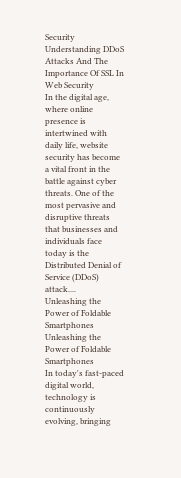Security
Understanding DDoS Attacks And The Importance Of SSL In Web Security
In the digital age, where online presence is intertwined with daily life, website security has become a vital front in the battle against cyber threats. One of the most pervasive and disruptive threats that businesses and individuals face today is the Distributed Denial of Service (DDoS) attack....
Unleashing the Power of Foldable Smartphones
Unleashing the Power of Foldable Smartphones
In today's fast-paced digital world, technology is continuously evolving, bringing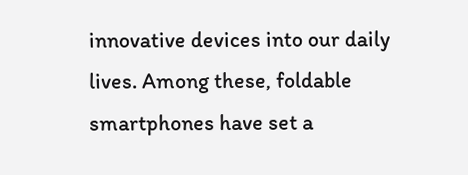innovative devices into our daily lives. Among these, foldable smartphones have set a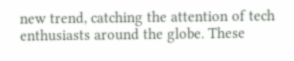new trend, catching the attention of tech enthusiasts around the globe. These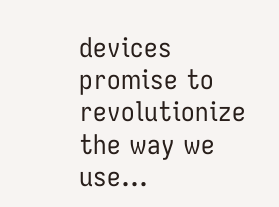devices promise to revolutionize the way we use...